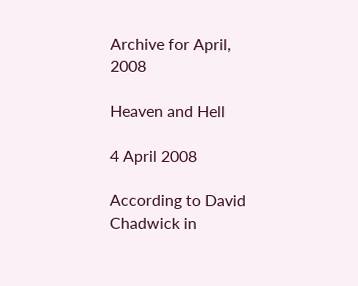Archive for April, 2008

Heaven and Hell

4 April 2008

According to David Chadwick in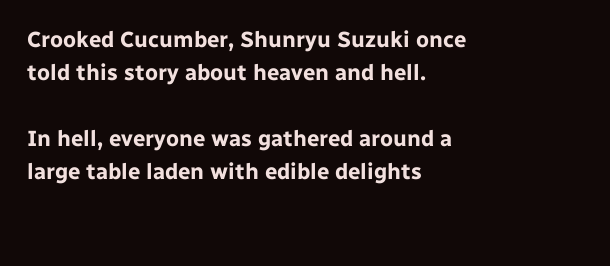Crooked Cucumber, Shunryu Suzuki once told this story about heaven and hell.

In hell, everyone was gathered around a large table laden with edible delights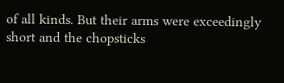of all kinds. But their arms were exceedingly short and the chopsticks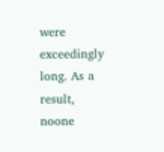were exceedingly long. As a result, noone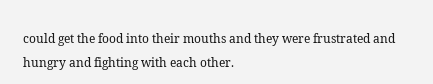could get the food into their mouths and they were frustrated and hungry and fighting with each other.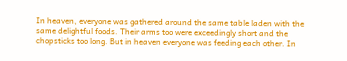In heaven, everyone was gathered around the same table laden with the same delightful foods. Their arms too were exceedingly short and the chopsticks too long. But in heaven everyone was feeding each other. In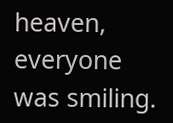heaven, everyone was smiling.